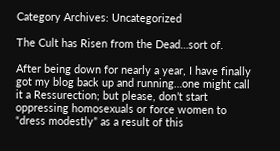Category Archives: Uncategorized

The Cult has Risen from the Dead…sort of.

After being down for nearly a year, I have finally got my blog back up and running…one might call it a Ressurection; but please, don’t start oppressing homosexuals or force women to “dress modestly” as a result of this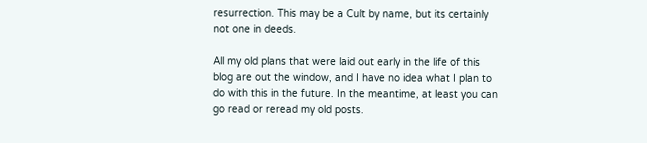resurrection. This may be a Cult by name, but its certainly not one in deeds.

All my old plans that were laid out early in the life of this blog are out the window, and I have no idea what I plan to do with this in the future. In the meantime, at least you can go read or reread my old posts.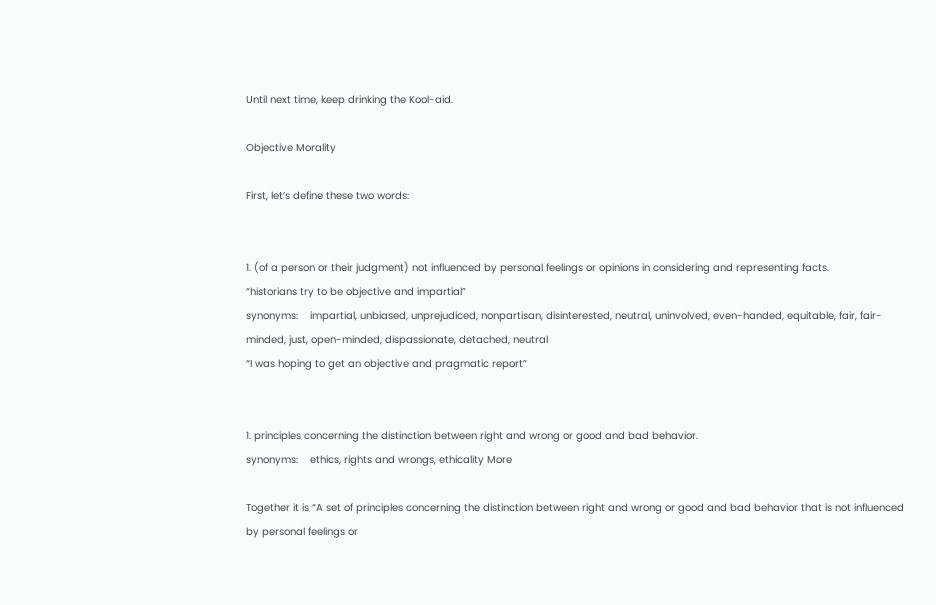Until next time, keep drinking the Kool-aid.

Objective Morality

First, let’s define these two words:


1. (of a person or their judgment) not influenced by personal feelings or opinions in considering and representing facts.
“historians try to be objective and impartial”
synonyms:    impartial, unbiased, unprejudiced, nonpartisan, disinterested, neutral, uninvolved, even-handed, equitable, fair, fair-minded, just, open-minded, dispassionate, detached, neutral
“I was hoping to get an objective and pragmatic report”


1. principles concerning the distinction between right and wrong or good and bad behavior.
synonyms:    ethics, rights and wrongs, ethicality More

Together it is “A set of principles concerning the distinction between right and wrong or good and bad behavior that is not influenced by personal feelings or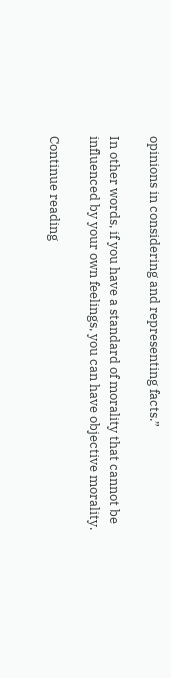opinions in considering and representing facts.”

In other words, if you have a standard of morality that cannot be influenced by your own feelings, you can have objective morality.

Continue reading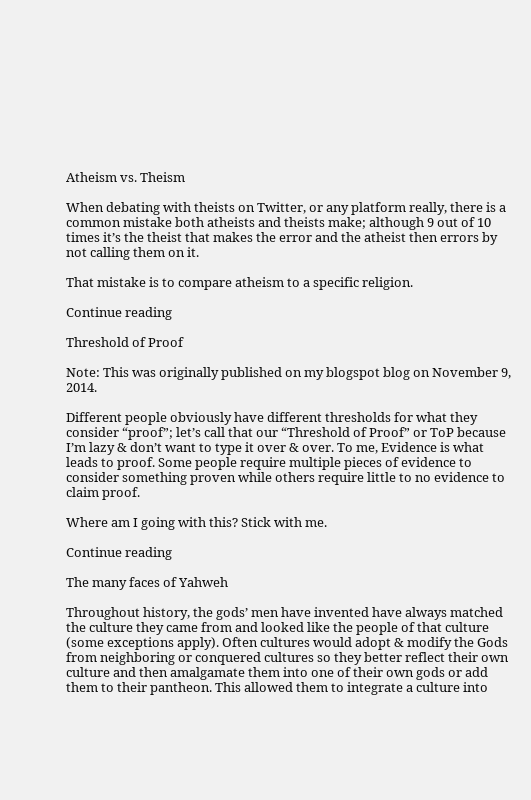Atheism vs. Theism

When debating with theists on Twitter, or any platform really, there is a common mistake both atheists and theists make; although 9 out of 10 times it’s the theist that makes the error and the atheist then errors by not calling them on it.

That mistake is to compare atheism to a specific religion.

Continue reading

Threshold of Proof

Note: This was originally published on my blogspot blog on November 9, 2014.

Different people obviously have different thresholds for what they consider “proof”; let’s call that our “Threshold of Proof” or ToP because I’m lazy & don’t want to type it over & over. To me, Evidence is what leads to proof. Some people require multiple pieces of evidence to consider something proven while others require little to no evidence to claim proof.

Where am I going with this? Stick with me.

Continue reading

The many faces of Yahweh

Throughout history, the gods’ men have invented have always matched the culture they came from and looked like the people of that culture (some exceptions apply). Often cultures would adopt & modify the Gods from neighboring or conquered cultures so they better reflect their own culture and then amalgamate them into one of their own gods or add them to their pantheon. This allowed them to integrate a culture into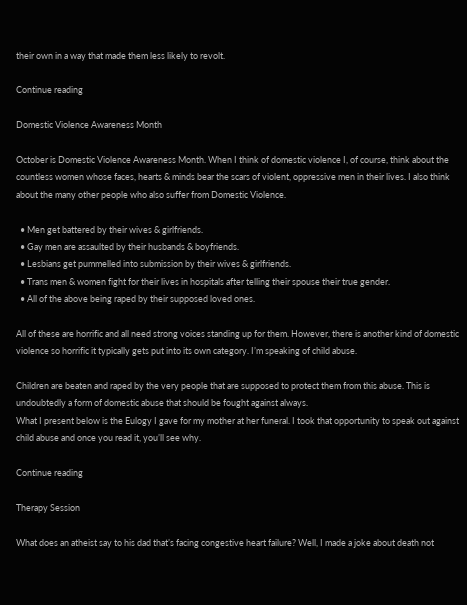their own in a way that made them less likely to revolt.

Continue reading

Domestic Violence Awareness Month

October is Domestic Violence Awareness Month. When I think of domestic violence I, of course, think about the countless women whose faces, hearts & minds bear the scars of violent, oppressive men in their lives. I also think about the many other people who also suffer from Domestic Violence.

  • Men get battered by their wives & girlfriends.
  • Gay men are assaulted by their husbands & boyfriends.
  • Lesbians get pummelled into submission by their wives & girlfriends.
  • Trans men & women fight for their lives in hospitals after telling their spouse their true gender.
  • All of the above being raped by their supposed loved ones.

All of these are horrific and all need strong voices standing up for them. However, there is another kind of domestic violence so horrific it typically gets put into its own category. I’m speaking of child abuse.

Children are beaten and raped by the very people that are supposed to protect them from this abuse. This is undoubtedly a form of domestic abuse that should be fought against always.
What I present below is the Eulogy I gave for my mother at her funeral. I took that opportunity to speak out against child abuse and once you read it, you’ll see why.

Continue reading

Therapy Session

What does an atheist say to his dad that’s facing congestive heart failure? Well, I made a joke about death not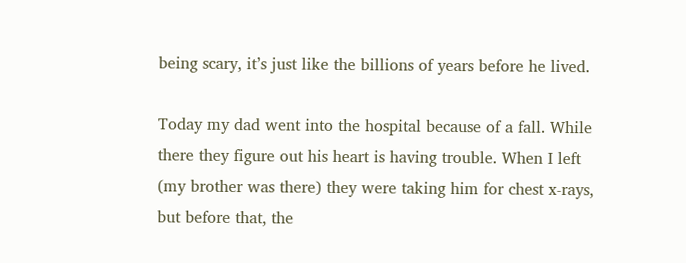being scary, it’s just like the billions of years before he lived.

Today my dad went into the hospital because of a fall. While there they figure out his heart is having trouble. When I left (my brother was there) they were taking him for chest x-rays, but before that, the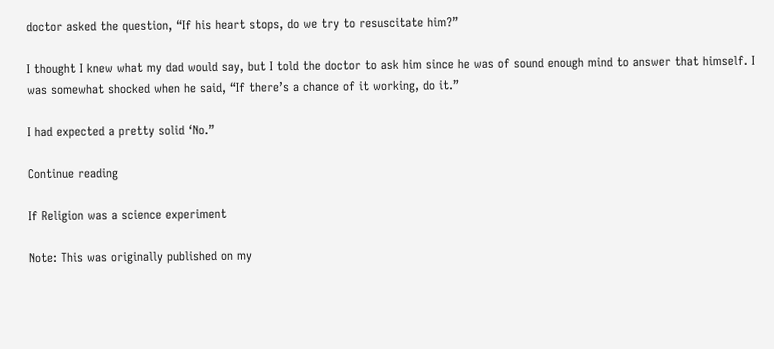doctor asked the question, “If his heart stops, do we try to resuscitate him?”

I thought I knew what my dad would say, but I told the doctor to ask him since he was of sound enough mind to answer that himself. I was somewhat shocked when he said, “If there’s a chance of it working, do it.”

I had expected a pretty solid ‘No.”

Continue reading

If Religion was a science experiment

Note: This was originally published on my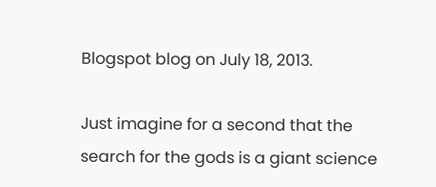Blogspot blog on July 18, 2013.

Just imagine for a second that the search for the gods is a giant science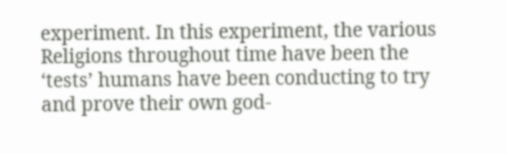experiment. In this experiment, the various Religions throughout time have been the ‘tests’ humans have been conducting to try and prove their own god-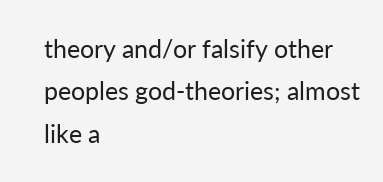theory and/or falsify other peoples god-theories; almost like a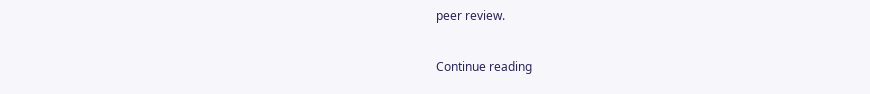peer review.

Continue reading